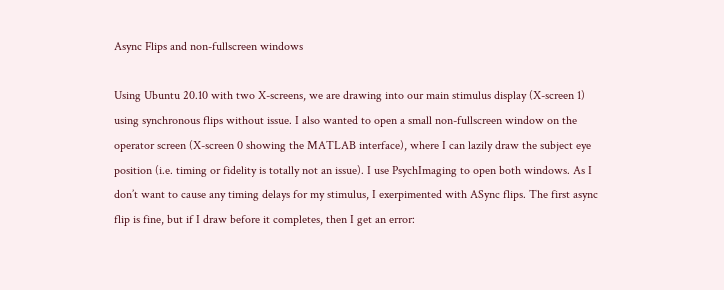Async Flips and non-fullscreen windows

Using Ubuntu 20.10 with two X-screens, we are drawing into our main stimulus display (X-screen 1) using synchronous flips without issue. I also wanted to open a small non-fullscreen window on the operator screen (X-screen 0 showing the MATLAB interface), where I can lazily draw the subject eye position (i.e. timing or fidelity is totally not an issue). I use PsychImaging to open both windows. As I don’t want to cause any timing delays for my stimulus, I exerpimented with ASync flips. The first async flip is fine, but if I draw before it completes, then I get an error: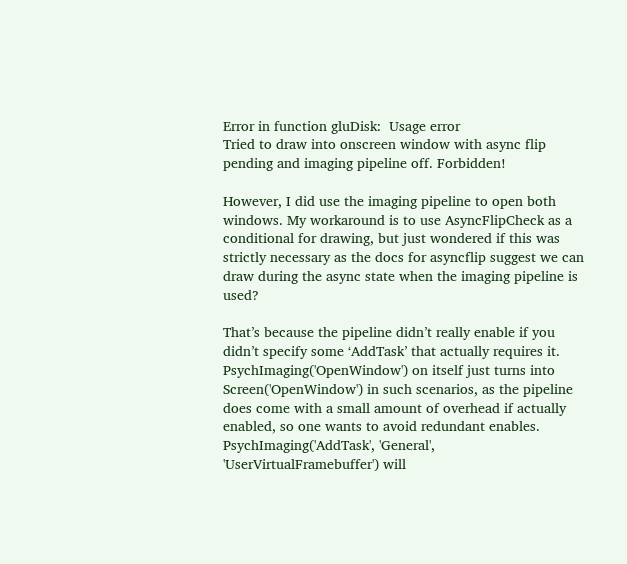Error in function gluDisk:  Usage error
Tried to draw into onscreen window with async flip pending and imaging pipeline off. Forbidden!

However, I did use the imaging pipeline to open both windows. My workaround is to use AsyncFlipCheck as a conditional for drawing, but just wondered if this was strictly necessary as the docs for asyncflip suggest we can draw during the async state when the imaging pipeline is used?

That’s because the pipeline didn’t really enable if you didn’t specify some ‘AddTask’ that actually requires it. PsychImaging('OpenWindow') on itself just turns into Screen('OpenWindow') in such scenarios, as the pipeline does come with a small amount of overhead if actually enabled, so one wants to avoid redundant enables. PsychImaging('AddTask', 'General', 'UserVirtualFramebuffer') will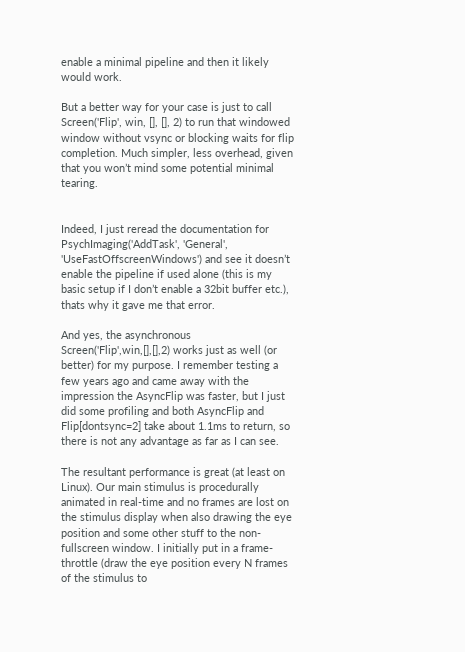enable a minimal pipeline and then it likely would work.

But a better way for your case is just to call Screen('Flip', win, [], [], 2) to run that windowed window without vsync or blocking waits for flip completion. Much simpler, less overhead, given that you won’t mind some potential minimal tearing.


Indeed, I just reread the documentation for PsychImaging('AddTask', 'General', 'UseFastOffscreenWindows') and see it doesn’t enable the pipeline if used alone (this is my basic setup if I don’t enable a 32bit buffer etc.), thats why it gave me that error.

And yes, the asynchronous Screen('Flip',win,[],[],2) works just as well (or better) for my purpose. I remember testing a few years ago and came away with the impression the AsyncFlip was faster, but I just did some profiling and both AsyncFlip and Flip[dontsync=2] take about 1.1ms to return, so there is not any advantage as far as I can see.

The resultant performance is great (at least on Linux). Our main stimulus is procedurally animated in real-time and no frames are lost on the stimulus display when also drawing the eye position and some other stuff to the non-fullscreen window. I initially put in a frame-throttle (draw the eye position every N frames of the stimulus to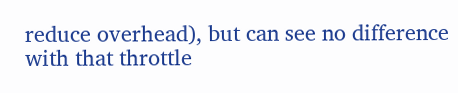reduce overhead), but can see no difference with that throttle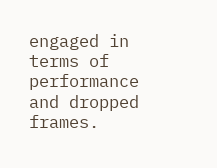engaged in terms of performance and dropped frames.